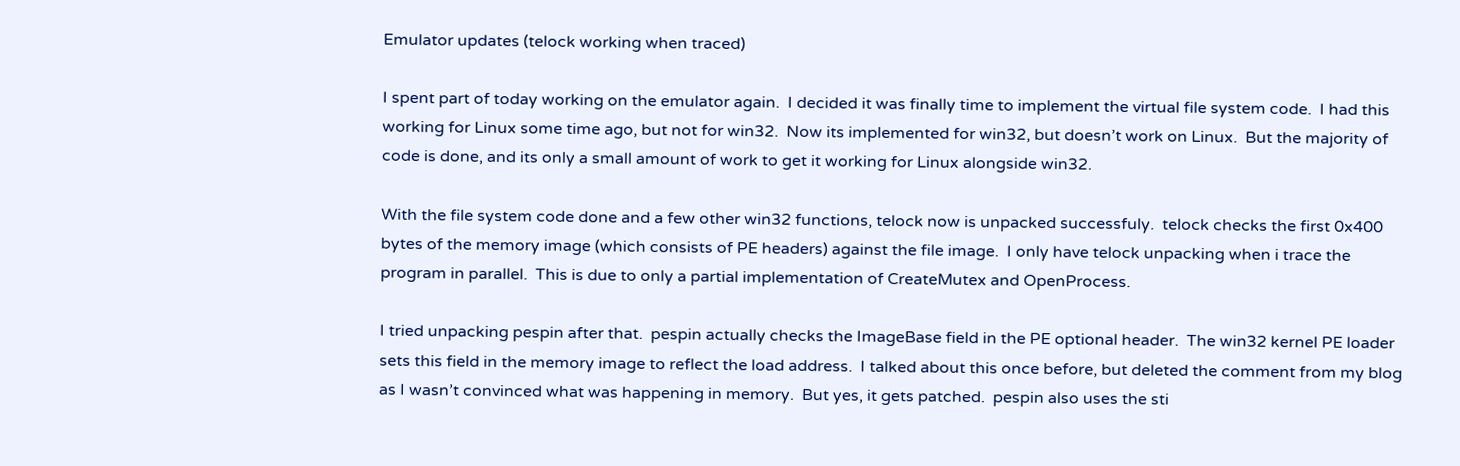Emulator updates (telock working when traced)

I spent part of today working on the emulator again.  I decided it was finally time to implement the virtual file system code.  I had this working for Linux some time ago, but not for win32.  Now its implemented for win32, but doesn’t work on Linux.  But the majority of code is done, and its only a small amount of work to get it working for Linux alongside win32.

With the file system code done and a few other win32 functions, telock now is unpacked successfuly.  telock checks the first 0x400 bytes of the memory image (which consists of PE headers) against the file image.  I only have telock unpacking when i trace the program in parallel.  This is due to only a partial implementation of CreateMutex and OpenProcess.

I tried unpacking pespin after that.  pespin actually checks the ImageBase field in the PE optional header.  The win32 kernel PE loader sets this field in the memory image to reflect the load address.  I talked about this once before, but deleted the comment from my blog as I wasn’t convinced what was happening in memory.  But yes, it gets patched.  pespin also uses the sti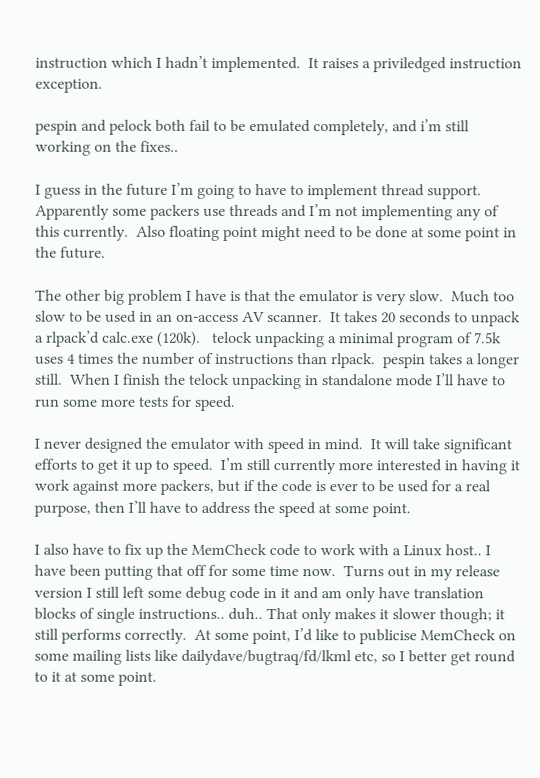instruction which I hadn’t implemented.  It raises a priviledged instruction exception.

pespin and pelock both fail to be emulated completely, and i’m still working on the fixes..

I guess in the future I’m going to have to implement thread support.  Apparently some packers use threads and I’m not implementing any of this currently.  Also floating point might need to be done at some point in the future.

The other big problem I have is that the emulator is very slow.  Much too slow to be used in an on-access AV scanner.  It takes 20 seconds to unpack a rlpack’d calc.exe (120k).   telock unpacking a minimal program of 7.5k uses 4 times the number of instructions than rlpack.  pespin takes a longer still.  When I finish the telock unpacking in standalone mode I’ll have to run some more tests for speed.

I never designed the emulator with speed in mind.  It will take significant efforts to get it up to speed.  I’m still currently more interested in having it work against more packers, but if the code is ever to be used for a real purpose, then I’ll have to address the speed at some point.

I also have to fix up the MemCheck code to work with a Linux host.. I have been putting that off for some time now.  Turns out in my release version I still left some debug code in it and am only have translation blocks of single instructions.. duh.. That only makes it slower though; it still performs correctly.  At some point, I’d like to publicise MemCheck on some mailing lists like dailydave/bugtraq/fd/lkml etc, so I better get round to it at some point.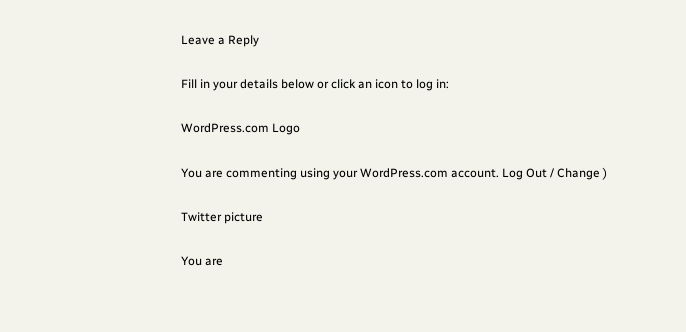Leave a Reply

Fill in your details below or click an icon to log in:

WordPress.com Logo

You are commenting using your WordPress.com account. Log Out / Change )

Twitter picture

You are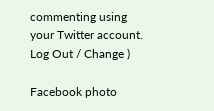commenting using your Twitter account. Log Out / Change )

Facebook photo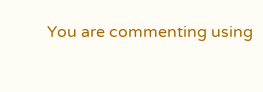You are commenting using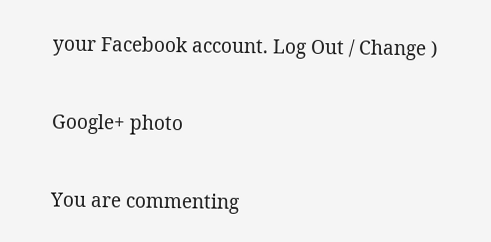your Facebook account. Log Out / Change )

Google+ photo

You are commenting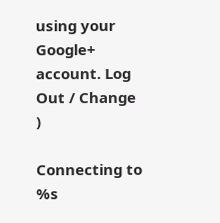using your Google+ account. Log Out / Change )

Connecting to %s